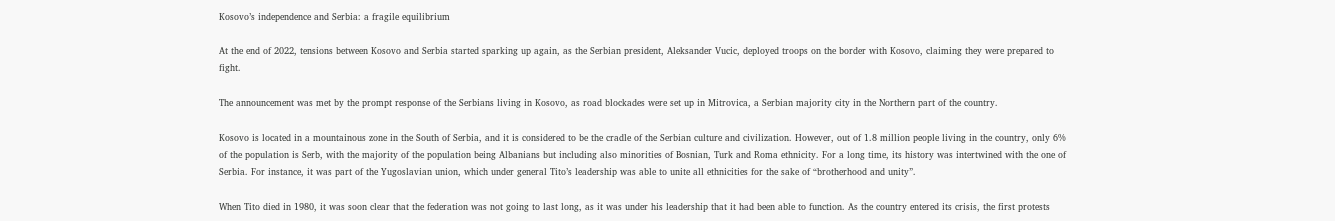Kosovo’s independence and Serbia: a fragile equilibrium

At the end of 2022, tensions between Kosovo and Serbia started sparking up again, as the Serbian president, Aleksander Vucic, deployed troops on the border with Kosovo, claiming they were prepared to fight.

The announcement was met by the prompt response of the Serbians living in Kosovo, as road blockades were set up in Mitrovica, a Serbian majority city in the Northern part of the country.

Kosovo is located in a mountainous zone in the South of Serbia, and it is considered to be the cradle of the Serbian culture and civilization. However, out of 1.8 million people living in the country, only 6% of the population is Serb, with the majority of the population being Albanians but including also minorities of Bosnian, Turk and Roma ethnicity. For a long time, its history was intertwined with the one of Serbia. For instance, it was part of the Yugoslavian union, which under general Tito’s leadership was able to unite all ethnicities for the sake of “brotherhood and unity”.

When Tito died in 1980, it was soon clear that the federation was not going to last long, as it was under his leadership that it had been able to function. As the country entered its crisis, the first protests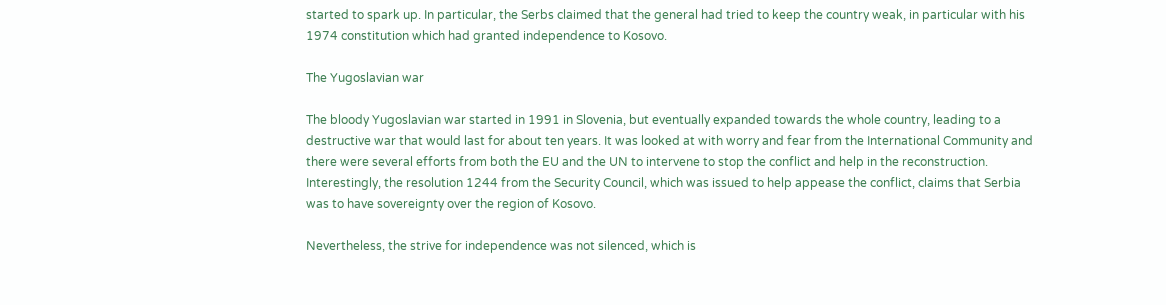started to spark up. In particular, the Serbs claimed that the general had tried to keep the country weak, in particular with his 1974 constitution which had granted independence to Kosovo.

The Yugoslavian war

The bloody Yugoslavian war started in 1991 in Slovenia, but eventually expanded towards the whole country, leading to a destructive war that would last for about ten years. It was looked at with worry and fear from the International Community and there were several efforts from both the EU and the UN to intervene to stop the conflict and help in the reconstruction. Interestingly, the resolution 1244 from the Security Council, which was issued to help appease the conflict, claims that Serbia was to have sovereignty over the region of Kosovo.

Nevertheless, the strive for independence was not silenced, which is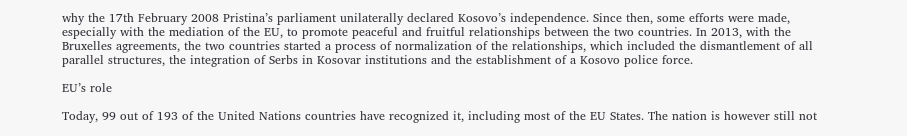why the 17th February 2008 Pristina’s parliament unilaterally declared Kosovo’s independence. Since then, some efforts were made, especially with the mediation of the EU, to promote peaceful and fruitful relationships between the two countries. In 2013, with the Bruxelles agreements, the two countries started a process of normalization of the relationships, which included the dismantlement of all parallel structures, the integration of Serbs in Kosovar institutions and the establishment of a Kosovo police force.

EU’s role

Today, 99 out of 193 of the United Nations countries have recognized it, including most of the EU States. The nation is however still not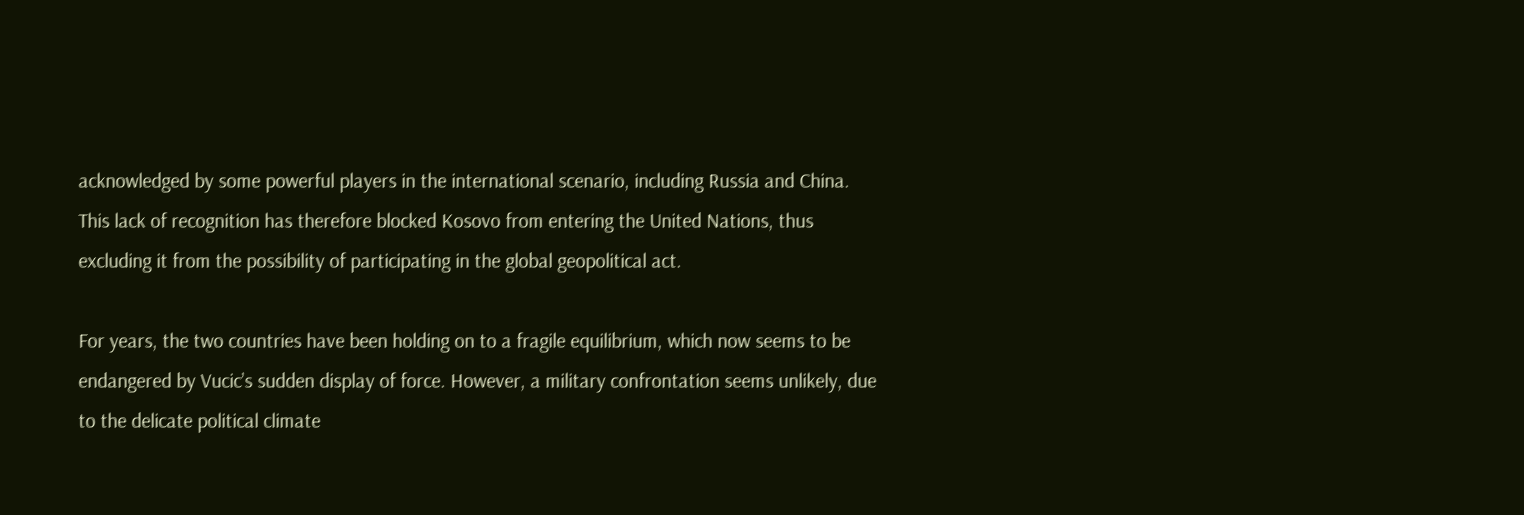acknowledged by some powerful players in the international scenario, including Russia and China. This lack of recognition has therefore blocked Kosovo from entering the United Nations, thus excluding it from the possibility of participating in the global geopolitical act.

For years, the two countries have been holding on to a fragile equilibrium, which now seems to be endangered by Vucic’s sudden display of force. However, a military confrontation seems unlikely, due to the delicate political climate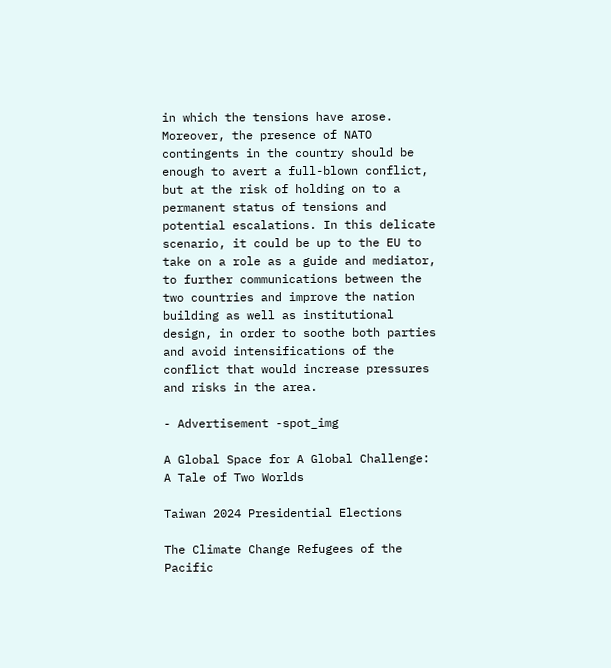in which the tensions have arose. Moreover, the presence of NATO contingents in the country should be enough to avert a full-blown conflict, but at the risk of holding on to a permanent status of tensions and potential escalations. In this delicate scenario, it could be up to the EU to take on a role as a guide and mediator, to further communications between the two countries and improve the nation building as well as institutional design, in order to soothe both parties and avoid intensifications of the conflict that would increase pressures and risks in the area.

- Advertisement -spot_img

A Global Space for A Global Challenge: A Tale of Two Worlds

Taiwan 2024 Presidential Elections

The Climate Change Refugees of the Pacific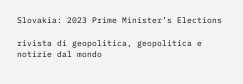Slovakia: 2023 Prime Minister’s Elections

rivista di geopolitica, geopolitica e notizie dal mondo